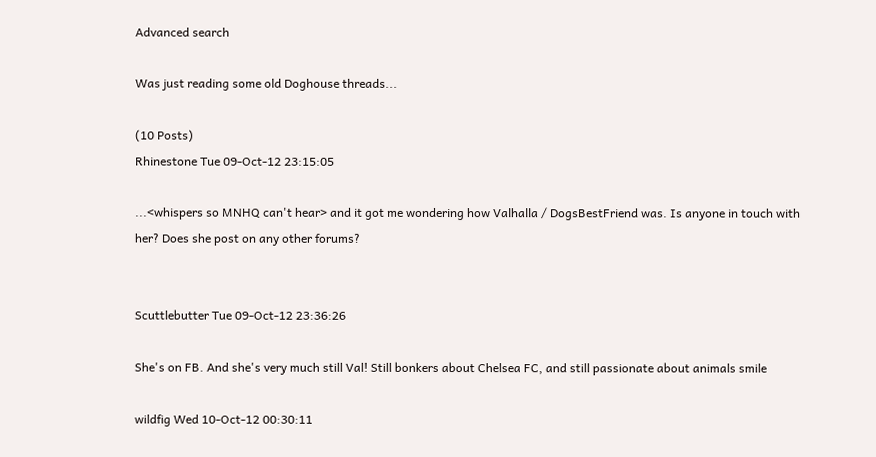Advanced search

Was just reading some old Doghouse threads...

(10 Posts)
Rhinestone Tue 09-Oct-12 23:15:05

...<whispers so MNHQ can't hear> and it got me wondering how Valhalla / DogsBestFriend was. Is anyone in touch with her? Does she post on any other forums?


Scuttlebutter Tue 09-Oct-12 23:36:26

She's on FB. And she's very much still Val! Still bonkers about Chelsea FC, and still passionate about animals smile

wildfig Wed 10-Oct-12 00:30:11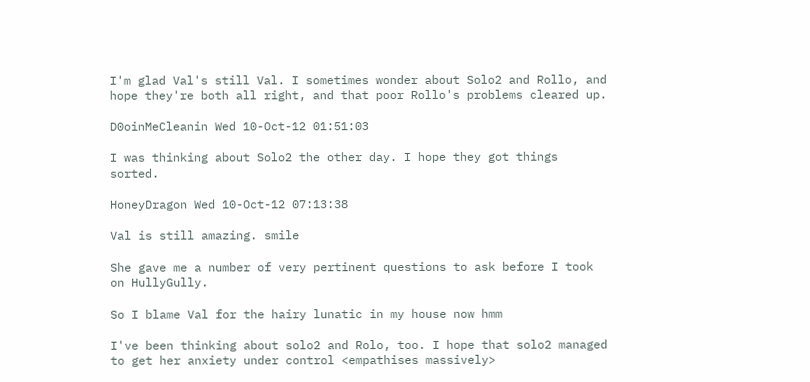I'm glad Val's still Val. I sometimes wonder about Solo2 and Rollo, and hope they're both all right, and that poor Rollo's problems cleared up.

D0oinMeCleanin Wed 10-Oct-12 01:51:03

I was thinking about Solo2 the other day. I hope they got things sorted.

HoneyDragon Wed 10-Oct-12 07:13:38

Val is still amazing. smile

She gave me a number of very pertinent questions to ask before I took on HullyGully.

So I blame Val for the hairy lunatic in my house now hmm

I've been thinking about solo2 and Rolo, too. I hope that solo2 managed to get her anxiety under control <empathises massively>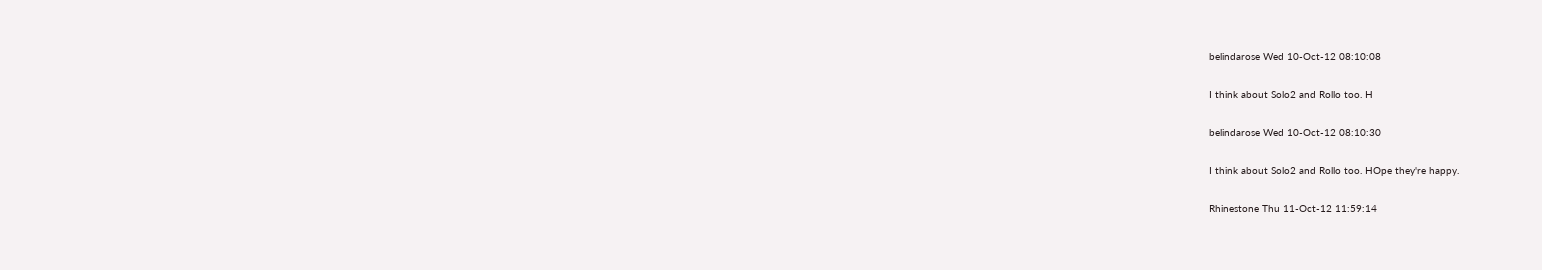belindarose Wed 10-Oct-12 08:10:08

I think about Solo2 and Rollo too. H

belindarose Wed 10-Oct-12 08:10:30

I think about Solo2 and Rollo too. HOpe they're happy.

Rhinestone Thu 11-Oct-12 11:59:14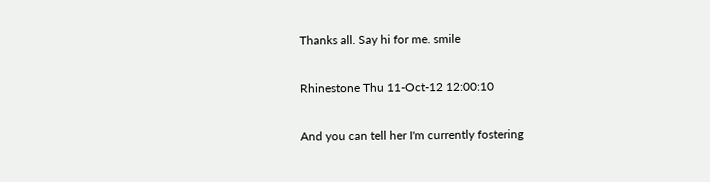Thanks all. Say hi for me. smile

Rhinestone Thu 11-Oct-12 12:00:10

And you can tell her I'm currently fostering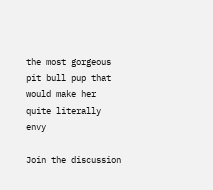the most gorgeous pit bull pup that would make her quite literally envy

Join the discussion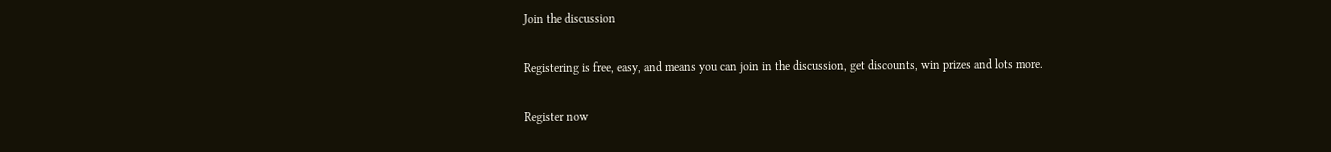Join the discussion

Registering is free, easy, and means you can join in the discussion, get discounts, win prizes and lots more.

Register now